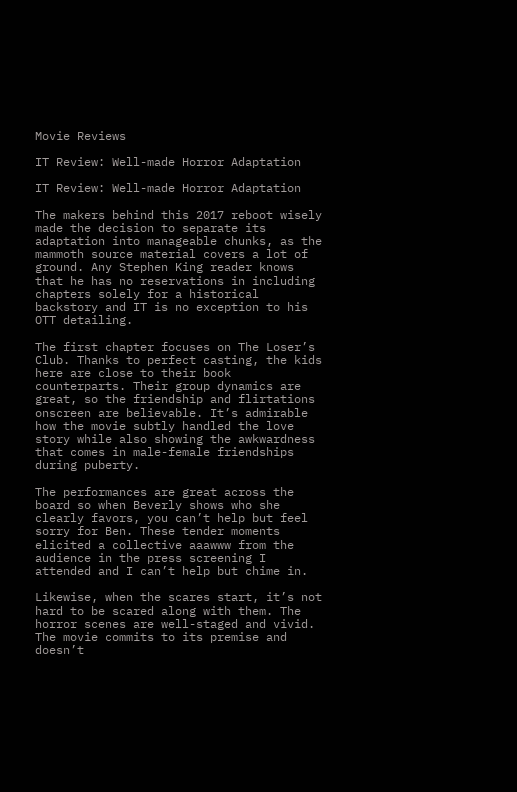Movie Reviews

IT Review: Well-made Horror Adaptation

IT Review: Well-made Horror Adaptation

The makers behind this 2017 reboot wisely made the decision to separate its adaptation into manageable chunks, as the mammoth source material covers a lot of ground. Any Stephen King reader knows that he has no reservations in including chapters solely for a historical backstory and IT is no exception to his OTT detailing.

The first chapter focuses on The Loser’s Club. Thanks to perfect casting, the kids here are close to their book counterparts. Their group dynamics are great, so the friendship and flirtations onscreen are believable. It’s admirable how the movie subtly handled the love story while also showing the awkwardness that comes in male-female friendships during puberty.

The performances are great across the board so when Beverly shows who she clearly favors, you can’t help but feel sorry for Ben. These tender moments elicited a collective aaawww from the audience in the press screening I attended and I can’t help but chime in.

Likewise, when the scares start, it’s not hard to be scared along with them. The horror scenes are well-staged and vivid. The movie commits to its premise and doesn’t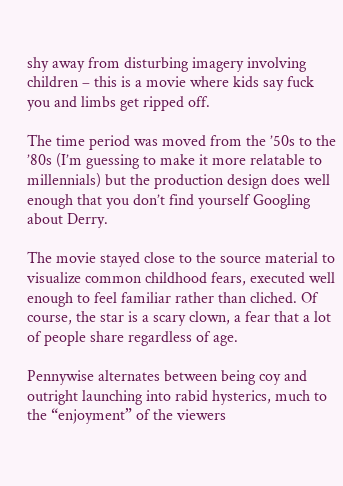shy away from disturbing imagery involving children – this is a movie where kids say fuck you and limbs get ripped off.

The time period was moved from the ’50s to the ’80s (I’m guessing to make it more relatable to millennials) but the production design does well enough that you don’t find yourself Googling about Derry.

The movie stayed close to the source material to visualize common childhood fears, executed well enough to feel familiar rather than cliched. Of course, the star is a scary clown, a fear that a lot of people share regardless of age.

Pennywise alternates between being coy and outright launching into rabid hysterics, much to the “enjoyment” of the viewers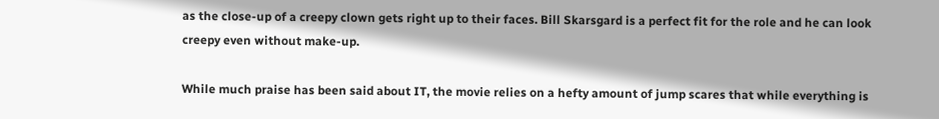as the close-up of a creepy clown gets right up to their faces. Bill Skarsgard is a perfect fit for the role and he can look creepy even without make-up.

While much praise has been said about IT, the movie relies on a hefty amount of jump scares that while everything is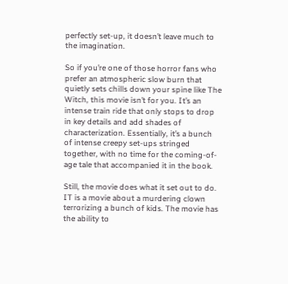perfectly set-up, it doesn’t leave much to the imagination.

So if you’re one of those horror fans who prefer an atmospheric slow burn that quietly sets chills down your spine like The Witch, this movie isn’t for you. It’s an intense train ride that only stops to drop in key details and add shades of characterization. Essentially, it’s a bunch of intense creepy set-ups stringed together, with no time for the coming-of-age tale that accompanied it in the book.

Still, the movie does what it set out to do. IT is a movie about a murdering clown terrorizing a bunch of kids. The movie has the ability to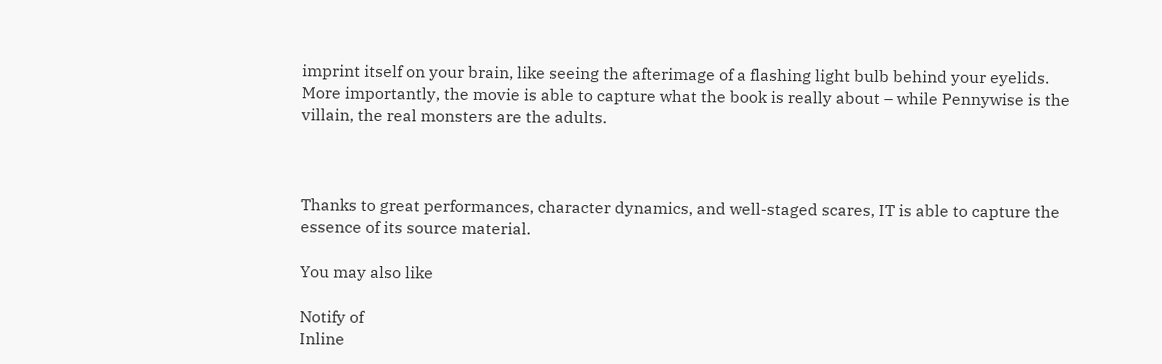imprint itself on your brain, like seeing the afterimage of a flashing light bulb behind your eyelids. More importantly, the movie is able to capture what the book is really about – while Pennywise is the villain, the real monsters are the adults.



Thanks to great performances, character dynamics, and well-staged scares, IT is able to capture the essence of its source material.

You may also like

Notify of
Inline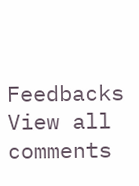Feedbacks
View all comments